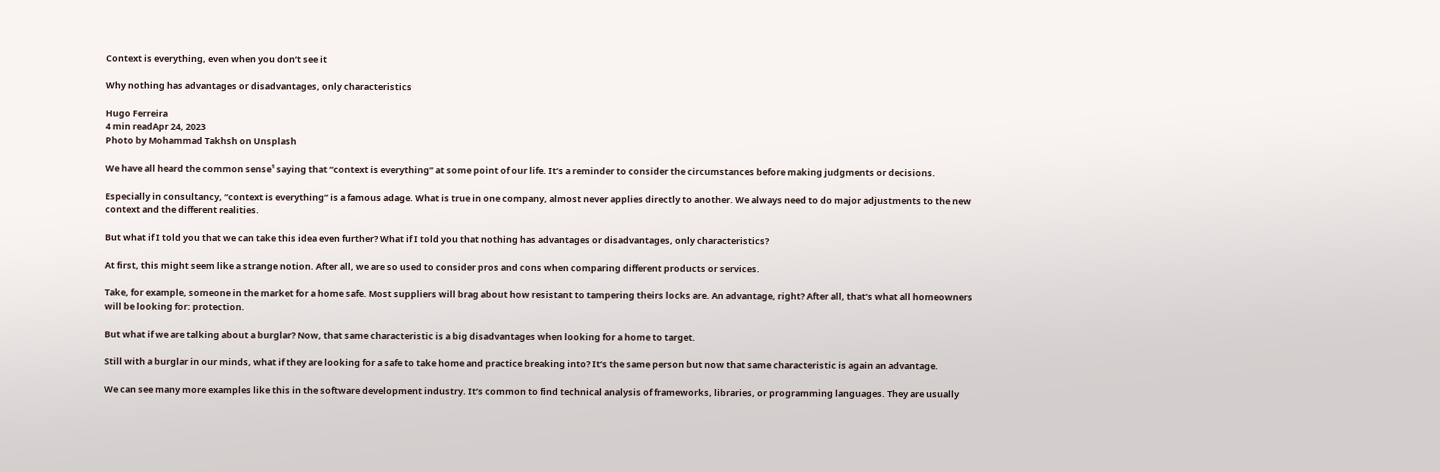Context is everything, even when you don’t see it

Why nothing has advantages or disadvantages, only characteristics

Hugo Ferreira
4 min readApr 24, 2023
Photo by Mohammad Takhsh on Unsplash

We have all heard the common sense¹ saying that “context is everything” at some point of our life. It’s a reminder to consider the circumstances before making judgments or decisions.

Especially in consultancy, “context is everything” is a famous adage. What is true in one company, almost never applies directly to another. We always need to do major adjustments to the new context and the different realities.

But what if I told you that we can take this idea even further? What if I told you that nothing has advantages or disadvantages, only characteristics?

At first, this might seem like a strange notion. After all, we are so used to consider pros and cons when comparing different products or services.

Take, for example, someone in the market for a home safe. Most suppliers will brag about how resistant to tampering theirs locks are. An advantage, right? After all, that’s what all homeowners will be looking for: protection.

But what if we are talking about a burglar? Now, that same characteristic is a big disadvantages when looking for a home to target.

Still with a burglar in our minds, what if they are looking for a safe to take home and practice breaking into? It’s the same person but now that same characteristic is again an advantage.

We can see many more examples like this in the software development industry. It’s common to find technical analysis of frameworks, libraries, or programming languages. They are usually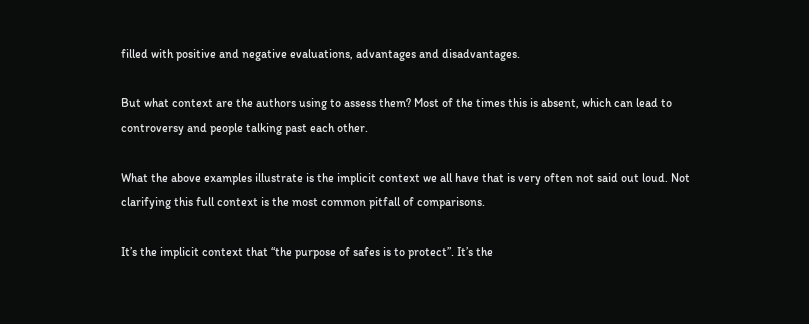filled with positive and negative evaluations, advantages and disadvantages.

But what context are the authors using to assess them? Most of the times this is absent, which can lead to controversy and people talking past each other.

What the above examples illustrate is the implicit context we all have that is very often not said out loud. Not clarifying this full context is the most common pitfall of comparisons.

It’s the implicit context that “the purpose of safes is to protect”. It’s the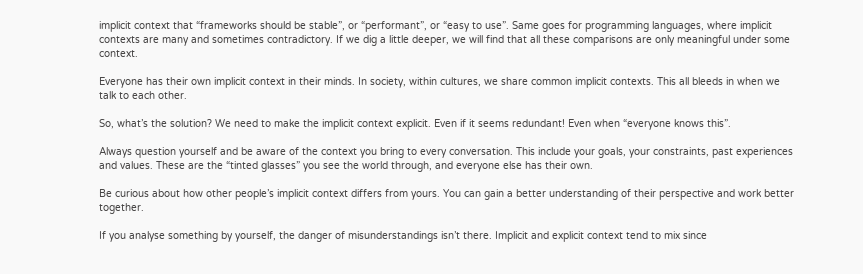implicit context that “frameworks should be stable”, or “performant”, or “easy to use”. Same goes for programming languages, where implicit contexts are many and sometimes contradictory. If we dig a little deeper, we will find that all these comparisons are only meaningful under some context.

Everyone has their own implicit context in their minds. In society, within cultures, we share common implicit contexts. This all bleeds in when we talk to each other.

So, what’s the solution? We need to make the implicit context explicit. Even if it seems redundant! Even when “everyone knows this”.

Always question yourself and be aware of the context you bring to every conversation. This include your goals, your constraints, past experiences and values. These are the “tinted glasses” you see the world through, and everyone else has their own.

Be curious about how other people’s implicit context differs from yours. You can gain a better understanding of their perspective and work better together.

If you analyse something by yourself, the danger of misunderstandings isn’t there. Implicit and explicit context tend to mix since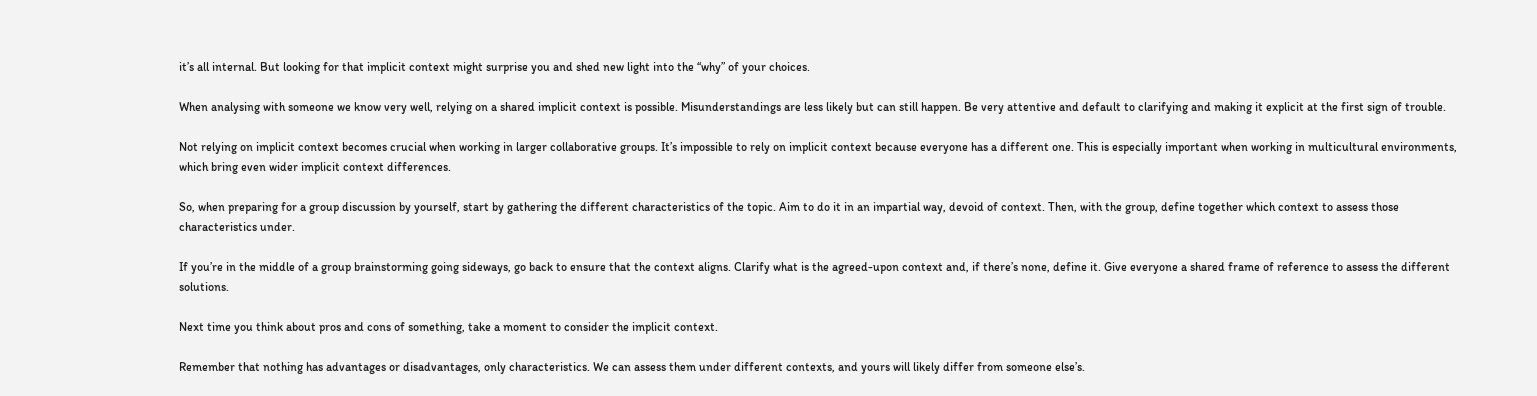it’s all internal. But looking for that implicit context might surprise you and shed new light into the “why” of your choices.

When analysing with someone we know very well, relying on a shared implicit context is possible. Misunderstandings are less likely but can still happen. Be very attentive and default to clarifying and making it explicit at the first sign of trouble.

Not relying on implicit context becomes crucial when working in larger collaborative groups. It’s impossible to rely on implicit context because everyone has a different one. This is especially important when working in multicultural environments, which bring even wider implicit context differences.

So, when preparing for a group discussion by yourself, start by gathering the different characteristics of the topic. Aim to do it in an impartial way, devoid of context. Then, with the group, define together which context to assess those characteristics under.

If you’re in the middle of a group brainstorming going sideways, go back to ensure that the context aligns. Clarify what is the agreed-upon context and, if there’s none, define it. Give everyone a shared frame of reference to assess the different solutions.

Next time you think about pros and cons of something, take a moment to consider the implicit context.

Remember that nothing has advantages or disadvantages, only characteristics. We can assess them under different contexts, and yours will likely differ from someone else’s.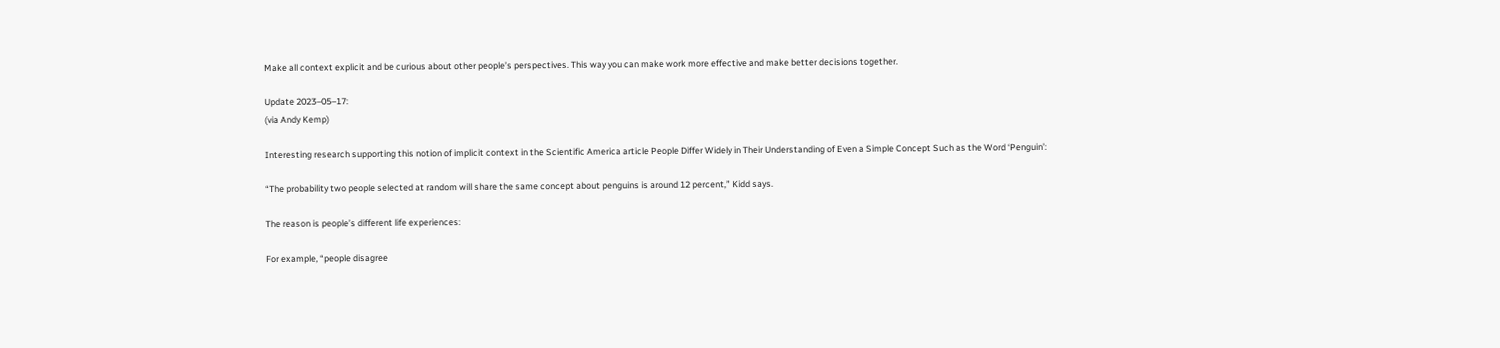Make all context explicit and be curious about other people’s perspectives. This way you can make work more effective and make better decisions together.

Update 2023–05–17:
(via Andy Kemp)

Interesting research supporting this notion of implicit context in the Scientific America article People Differ Widely in Their Understanding of Even a Simple Concept Such as the Word ‘Penguin’:

“The probability two people selected at random will share the same concept about penguins is around 12 percent,” Kidd says.

The reason is people’s different life experiences:

For example, “people disagree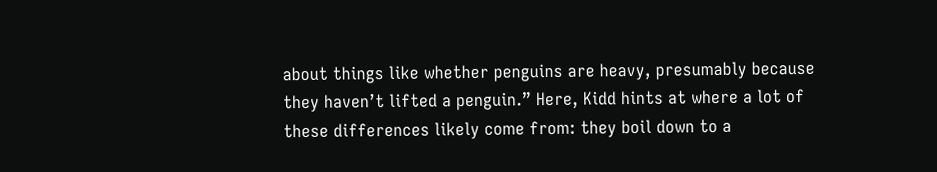about things like whether penguins are heavy, presumably because they haven’t lifted a penguin.” Here, Kidd hints at where a lot of these differences likely come from: they boil down to a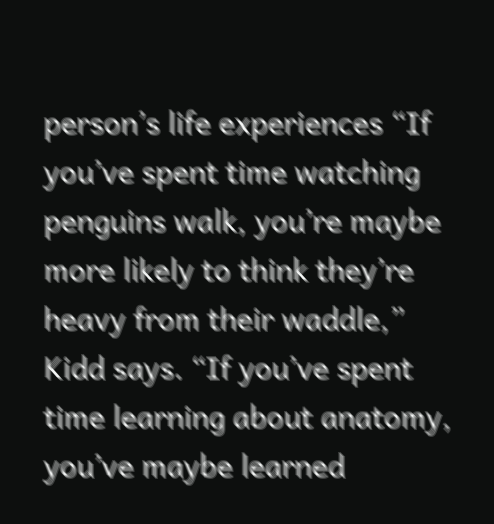person’s life experiences “If you’ve spent time watching penguins walk, you’re maybe more likely to think they’re heavy from their waddle,” Kidd says. “If you’ve spent time learning about anatomy, you’ve maybe learned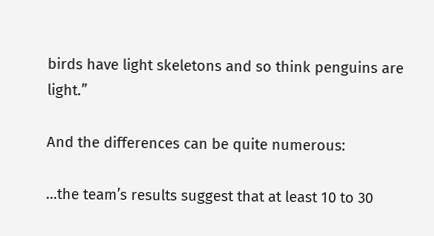birds have light skeletons and so think penguins are light.”

And the differences can be quite numerous:

…the team’s results suggest that at least 10 to 30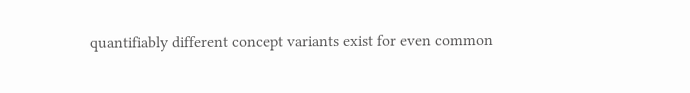quantifiably different concept variants exist for even common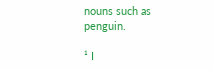nouns such as penguin.

¹ I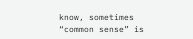know, sometimes “common sense” is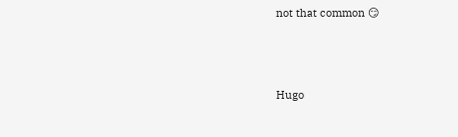not that common 😏



Hugo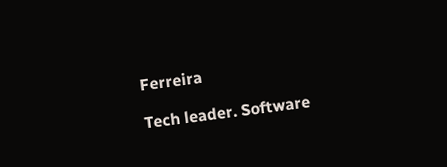Ferreira

Tech leader. Software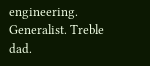engineering. Generalist. Treble dad.